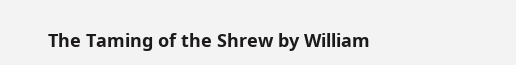The Taming of the Shrew by William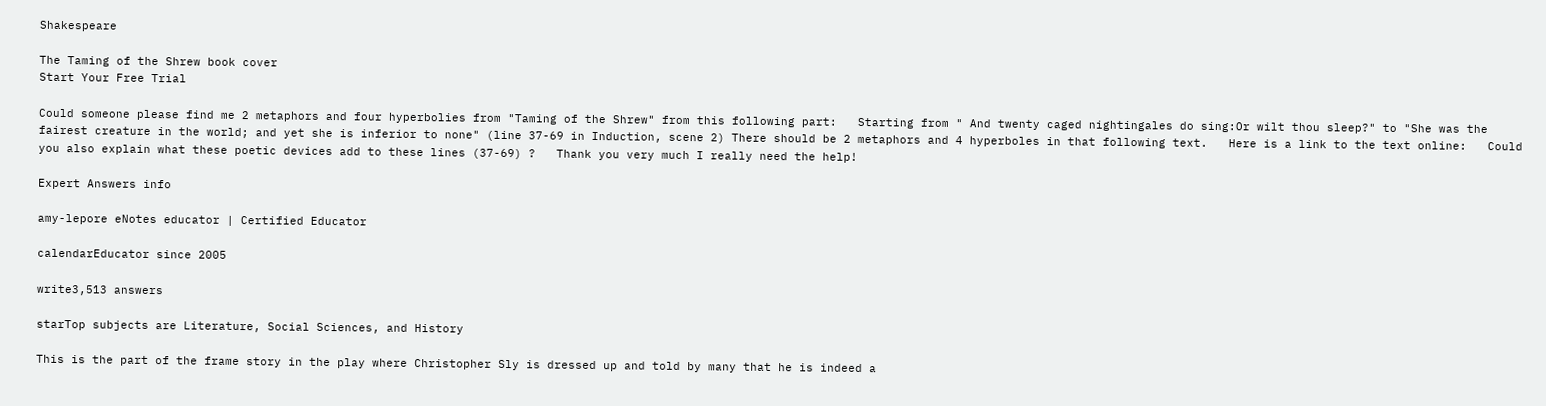Shakespeare

The Taming of the Shrew book cover
Start Your Free Trial

Could someone please find me 2 metaphors and four hyperbolies from "Taming of the Shrew" from this following part:   Starting from " And twenty caged nightingales do sing:Or wilt thou sleep?" to "She was the fairest creature in the world; and yet she is inferior to none" (line 37-69 in Induction, scene 2) There should be 2 metaphors and 4 hyperboles in that following text.   Here is a link to the text online:   Could you also explain what these poetic devices add to these lines (37-69) ?   Thank you very much I really need the help!

Expert Answers info

amy-lepore eNotes educator | Certified Educator

calendarEducator since 2005

write3,513 answers

starTop subjects are Literature, Social Sciences, and History

This is the part of the frame story in the play where Christopher Sly is dressed up and told by many that he is indeed a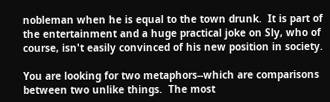nobleman when he is equal to the town drunk.  It is part of the entertainment and a huge practical joke on Sly, who of course, isn't easily convinced of his new position in society.

You are looking for two metaphors--which are comparisons between two unlike things.  The most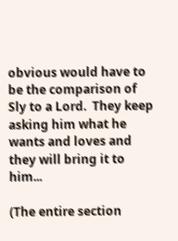obvious would have to be the comparison of Sly to a Lord.  They keep asking him what he wants and loves and they will bring it to him...

(The entire section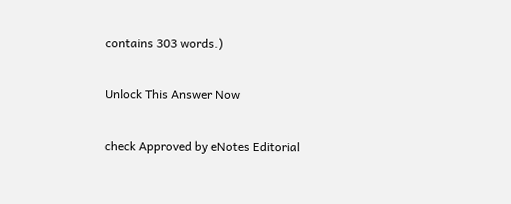contains 303 words.)

Unlock This Answer Now

check Approved by eNotes Editorial